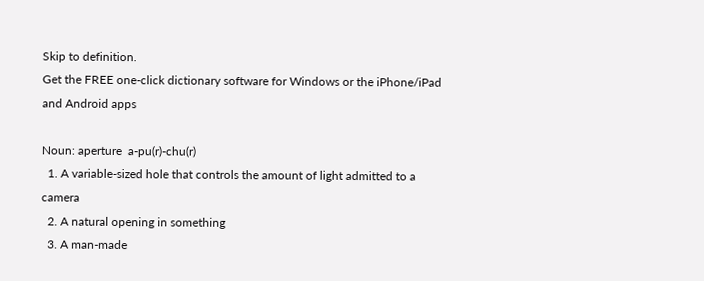Skip to definition.
Get the FREE one-click dictionary software for Windows or the iPhone/iPad and Android apps

Noun: aperture  a-pu(r)-chu(r)
  1. A variable-sized hole that controls the amount of light admitted to a camera
  2. A natural opening in something
  3. A man-made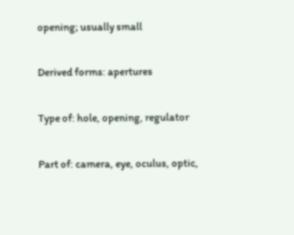opening; usually small

Derived forms: apertures

Type of: hole, opening, regulator

Part of: camera, eye, oculus, optic,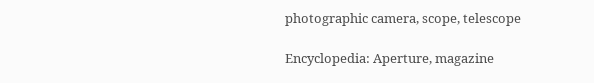photographic camera, scope, telescope

Encyclopedia: Aperture, magazine